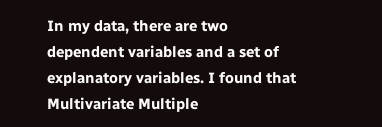In my data, there are two dependent variables and a set of explanatory variables. I found that Multivariate Multiple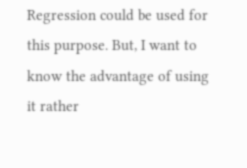Regression could be used for this purpose. But, I want to know the advantage of using it rather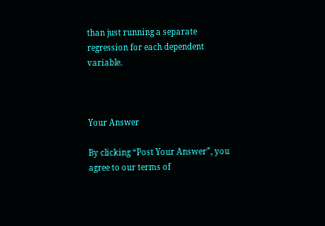than just running a separate regression for each dependent variable.



Your Answer

By clicking “Post Your Answer”, you agree to our terms of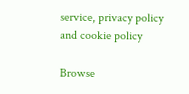service, privacy policy and cookie policy

Browse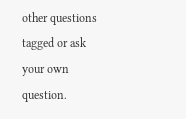other questions tagged or ask your own question.